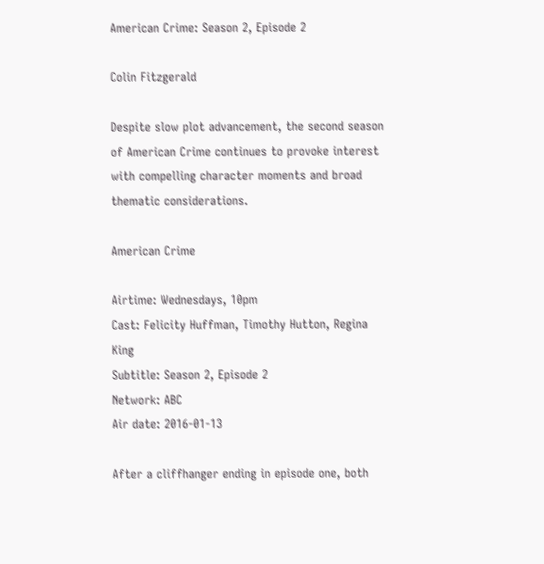American Crime: Season 2, Episode 2

Colin Fitzgerald

Despite slow plot advancement, the second season of American Crime continues to provoke interest with compelling character moments and broad thematic considerations.

American Crime

Airtime: Wednesdays, 10pm
Cast: Felicity Huffman, Timothy Hutton, Regina King
Subtitle: Season 2, Episode 2
Network: ABC
Air date: 2016-01-13

After a cliffhanger ending in episode one, both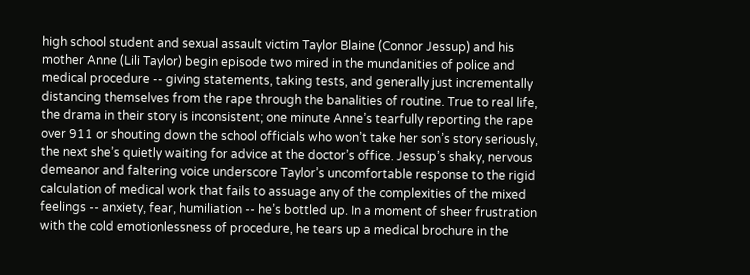high school student and sexual assault victim Taylor Blaine (Connor Jessup) and his mother Anne (Lili Taylor) begin episode two mired in the mundanities of police and medical procedure -- giving statements, taking tests, and generally just incrementally distancing themselves from the rape through the banalities of routine. True to real life, the drama in their story is inconsistent; one minute Anne’s tearfully reporting the rape over 911 or shouting down the school officials who won’t take her son’s story seriously, the next she’s quietly waiting for advice at the doctor’s office. Jessup’s shaky, nervous demeanor and faltering voice underscore Taylor’s uncomfortable response to the rigid calculation of medical work that fails to assuage any of the complexities of the mixed feelings -- anxiety, fear, humiliation -- he’s bottled up. In a moment of sheer frustration with the cold emotionlessness of procedure, he tears up a medical brochure in the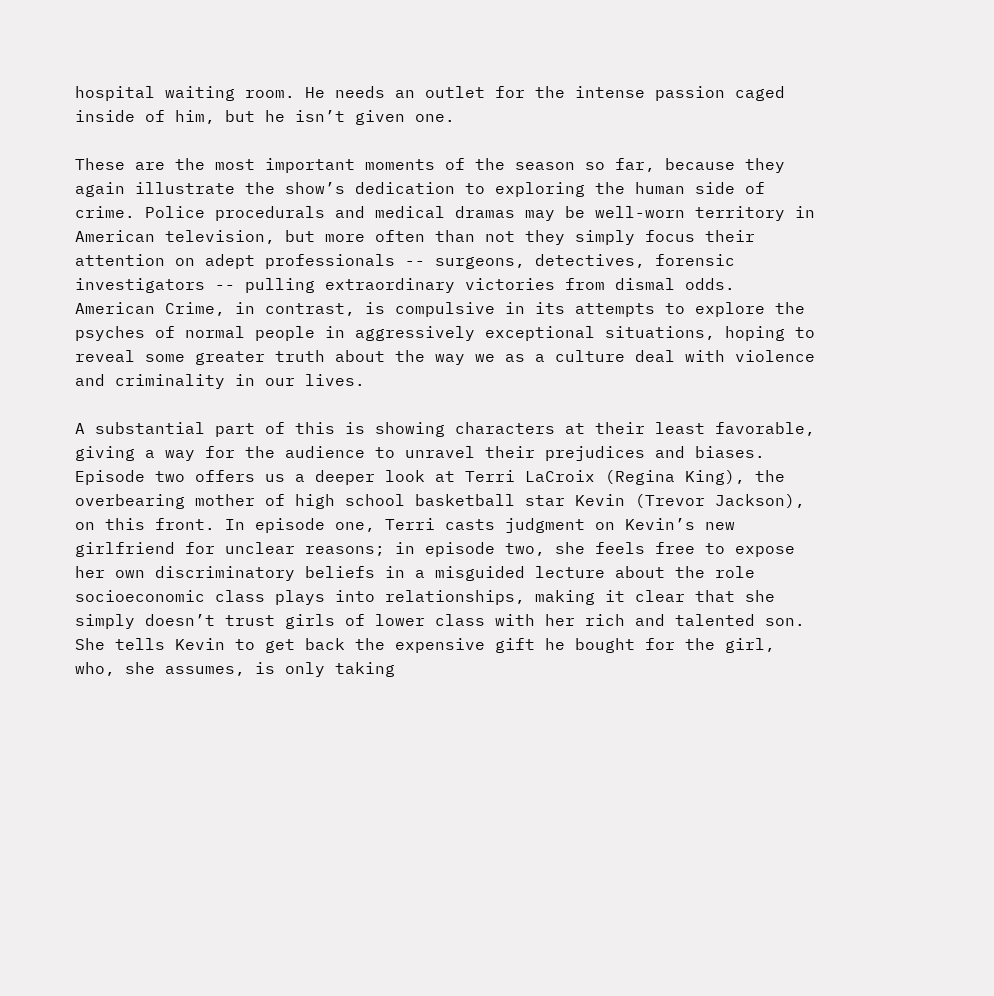hospital waiting room. He needs an outlet for the intense passion caged inside of him, but he isn’t given one.

These are the most important moments of the season so far, because they again illustrate the show’s dedication to exploring the human side of crime. Police procedurals and medical dramas may be well-worn territory in American television, but more often than not they simply focus their attention on adept professionals -- surgeons, detectives, forensic investigators -- pulling extraordinary victories from dismal odds. American Crime, in contrast, is compulsive in its attempts to explore the psyches of normal people in aggressively exceptional situations, hoping to reveal some greater truth about the way we as a culture deal with violence and criminality in our lives.

A substantial part of this is showing characters at their least favorable, giving a way for the audience to unravel their prejudices and biases. Episode two offers us a deeper look at Terri LaCroix (Regina King), the overbearing mother of high school basketball star Kevin (Trevor Jackson), on this front. In episode one, Terri casts judgment on Kevin’s new girlfriend for unclear reasons; in episode two, she feels free to expose her own discriminatory beliefs in a misguided lecture about the role socioeconomic class plays into relationships, making it clear that she simply doesn’t trust girls of lower class with her rich and talented son. She tells Kevin to get back the expensive gift he bought for the girl, who, she assumes, is only taking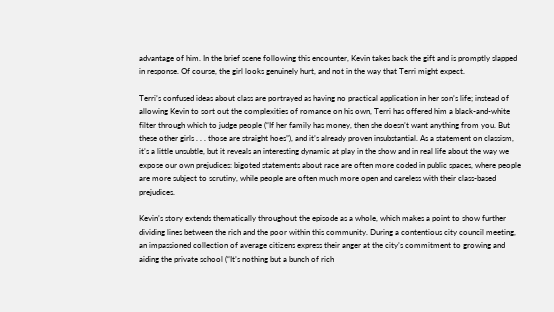advantage of him. In the brief scene following this encounter, Kevin takes back the gift and is promptly slapped in response. Of course, the girl looks genuinely hurt, and not in the way that Terri might expect.

Terri’s confused ideas about class are portrayed as having no practical application in her son’s life; instead of allowing Kevin to sort out the complexities of romance on his own, Terri has offered him a black-and-white filter through which to judge people (“If her family has money, then she doesn’t want anything from you. But these other girls . . . those are straight hoes”), and it’s already proven insubstantial. As a statement on classism, it’s a little unsubtle, but it reveals an interesting dynamic at play in the show and in real life about the way we expose our own prejudices: bigoted statements about race are often more coded in public spaces, where people are more subject to scrutiny, while people are often much more open and careless with their class-based prejudices.

Kevin’s story extends thematically throughout the episode as a whole, which makes a point to show further dividing lines between the rich and the poor within this community. During a contentious city council meeting, an impassioned collection of average citizens express their anger at the city’s commitment to growing and aiding the private school (“It’s nothing but a bunch of rich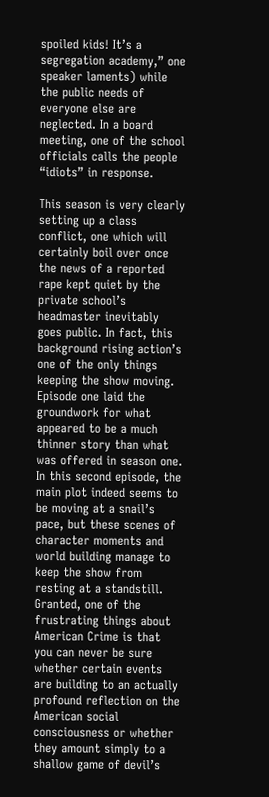spoiled kids! It’s a segregation academy,” one speaker laments) while the public needs of everyone else are neglected. In a board meeting, one of the school officials calls the people “idiots” in response.

This season is very clearly setting up a class conflict, one which will certainly boil over once the news of a reported rape kept quiet by the private school’s headmaster inevitably goes public. In fact, this background rising action’s one of the only things keeping the show moving. Episode one laid the groundwork for what appeared to be a much thinner story than what was offered in season one. In this second episode, the main plot indeed seems to be moving at a snail’s pace, but these scenes of character moments and world building manage to keep the show from resting at a standstill. Granted, one of the frustrating things about American Crime is that you can never be sure whether certain events are building to an actually profound reflection on the American social consciousness or whether they amount simply to a shallow game of devil’s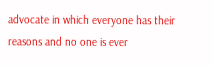advocate in which everyone has their reasons and no one is ever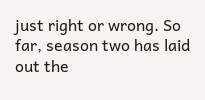just right or wrong. So far, season two has laid out the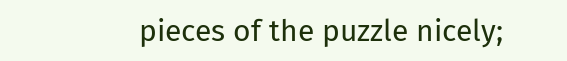pieces of the puzzle nicely;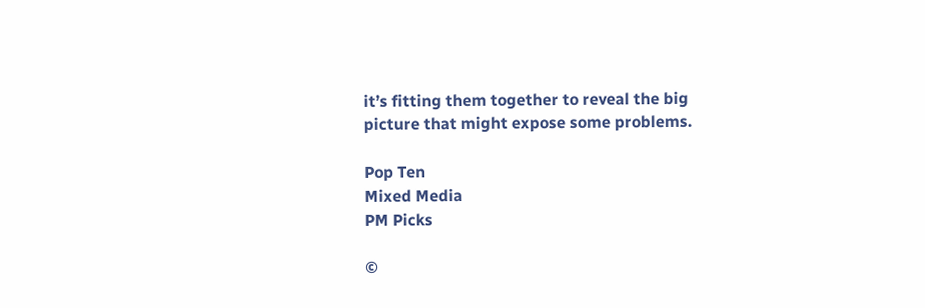it’s fitting them together to reveal the big picture that might expose some problems.

Pop Ten
Mixed Media
PM Picks

©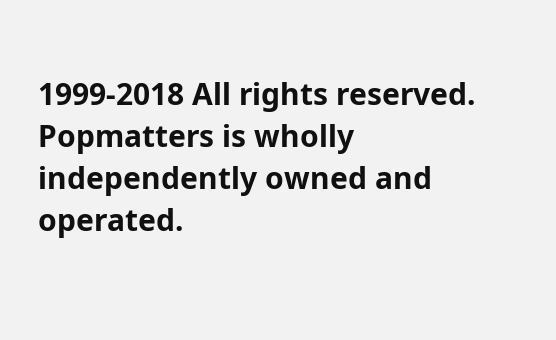1999-2018 All rights reserved.
Popmatters is wholly independently owned and operated.